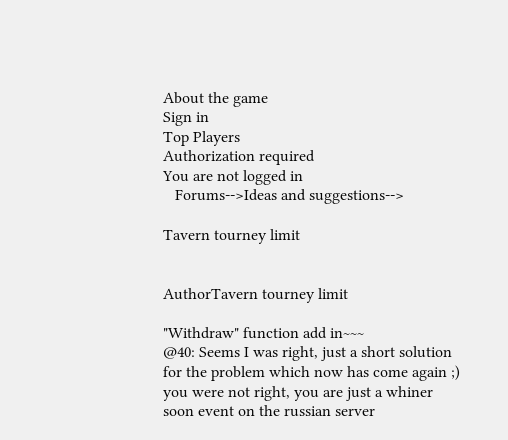About the game
Sign in
Top Players
Authorization required
You are not logged in
   Forums-->Ideas and suggestions-->

Tavern tourney limit


AuthorTavern tourney limit

"Withdraw" function add in~~~
@40: Seems I was right, just a short solution for the problem which now has come again ;)
you were not right, you are just a whiner
soon event on the russian server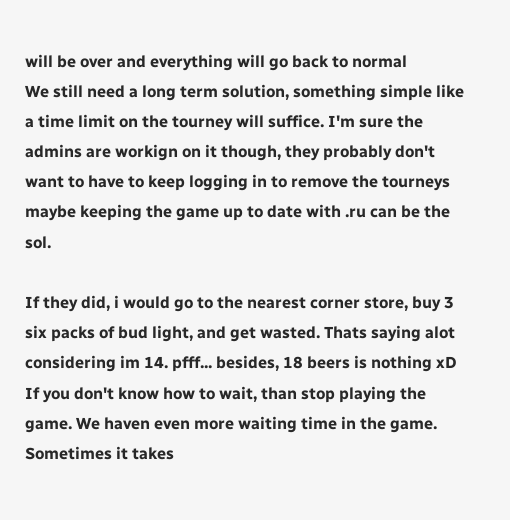will be over and everything will go back to normal
We still need a long term solution, something simple like a time limit on the tourney will suffice. I'm sure the admins are workign on it though, they probably don't want to have to keep logging in to remove the tourneys
maybe keeping the game up to date with .ru can be the sol.

If they did, i would go to the nearest corner store, buy 3 six packs of bud light, and get wasted. Thats saying alot considering im 14. pfff... besides, 18 beers is nothing xD
If you don't know how to wait, than stop playing the game. We haven even more waiting time in the game. Sometimes it takes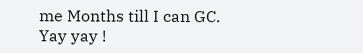me Months till I can GC.
Yay yay !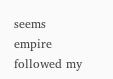seems empire followed my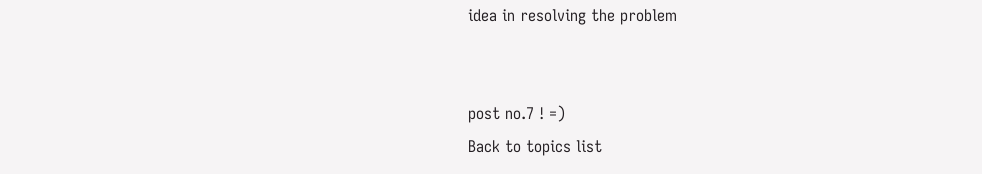idea in resolving the problem


post no.7 ! =)
Back to topics list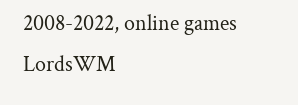2008-2022, online games LordsWM